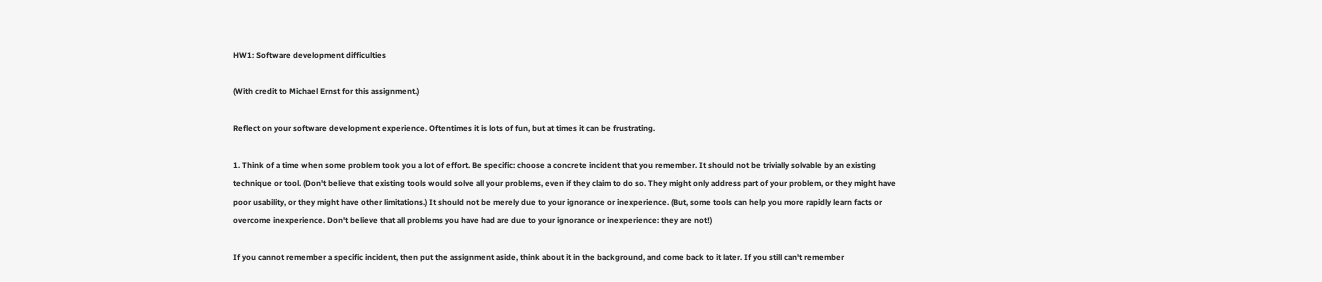HW1: Software development difficulties

(With credit to Michael Ernst for this assignment.)

Reflect on your software development experience. Oftentimes it is lots of fun, but at times it can be frustrating.

1. Think of a time when some problem took you a lot of effort. Be specific: choose a concrete incident that you remember. It should not be trivially solvable by an existing technique or tool. (Don't believe that existing tools would solve all your problems, even if they claim to do so. They might only address part of your problem, or they might have poor usability, or they might have other limitations.) It should not be merely due to your ignorance or inexperience. (But, some tools can help you more rapidly learn facts or overcome inexperience. Don't believe that all problems you have had are due to your ignorance or inexperience: they are not!)

If you cannot remember a specific incident, then put the assignment aside, think about it in the background, and come back to it later. If you still can't remember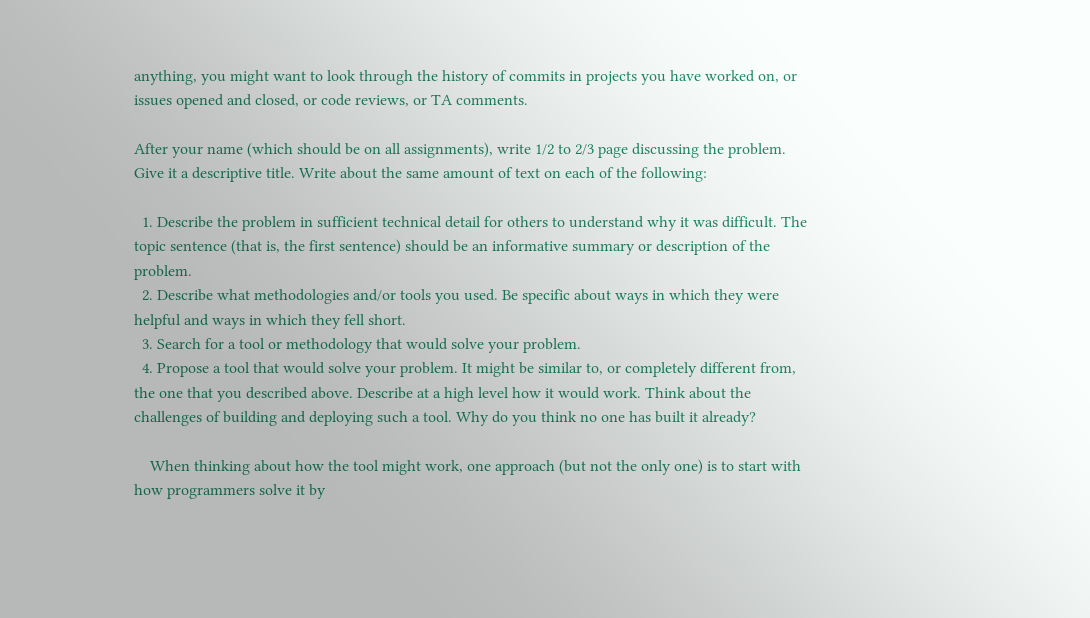anything, you might want to look through the history of commits in projects you have worked on, or issues opened and closed, or code reviews, or TA comments.

After your name (which should be on all assignments), write 1/2 to 2/3 page discussing the problem. Give it a descriptive title. Write about the same amount of text on each of the following:

  1. Describe the problem in sufficient technical detail for others to understand why it was difficult. The topic sentence (that is, the first sentence) should be an informative summary or description of the problem.
  2. Describe what methodologies and/or tools you used. Be specific about ways in which they were helpful and ways in which they fell short.
  3. Search for a tool or methodology that would solve your problem.
  4. Propose a tool that would solve your problem. It might be similar to, or completely different from, the one that you described above. Describe at a high level how it would work. Think about the challenges of building and deploying such a tool. Why do you think no one has built it already?

    When thinking about how the tool might work, one approach (but not the only one) is to start with how programmers solve it by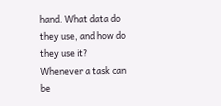hand. What data do they use, and how do they use it? Whenever a task can be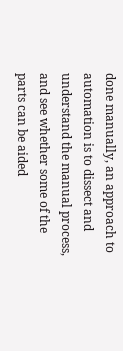done manually, an approach to automation is to dissect and understand the manual process, and see whether some of the parts can be aided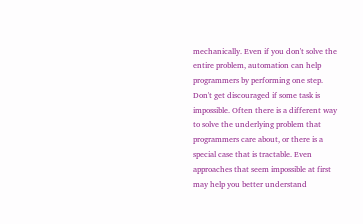mechanically. Even if you don't solve the entire problem, automation can help programmers by performing one step. Don't get discouraged if some task is impossible. Often there is a different way to solve the underlying problem that programmers care about, or there is a special case that is tractable. Even approaches that seem impossible at first may help you better understand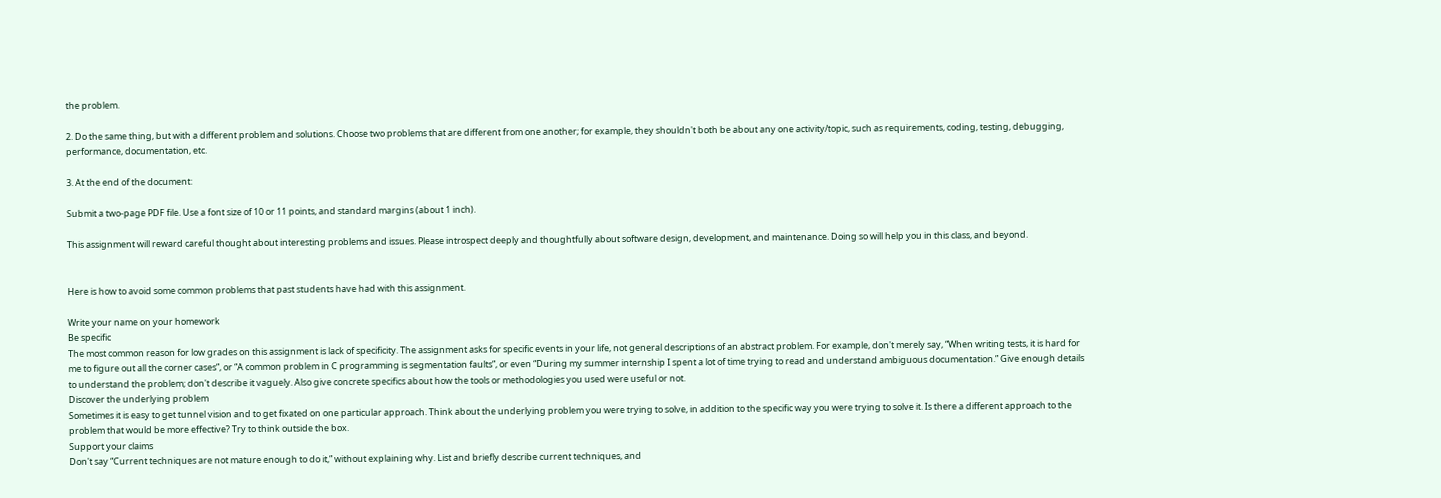the problem.

2. Do the same thing, but with a different problem and solutions. Choose two problems that are different from one another; for example, they shouldn't both be about any one activity/topic, such as requirements, coding, testing, debugging, performance, documentation, etc.

3. At the end of the document:

Submit a two-page PDF file. Use a font size of 10 or 11 points, and standard margins (about 1 inch).

This assignment will reward careful thought about interesting problems and issues. Please introspect deeply and thoughtfully about software design, development, and maintenance. Doing so will help you in this class, and beyond.


Here is how to avoid some common problems that past students have had with this assignment.

Write your name on your homework
Be specific
The most common reason for low grades on this assignment is lack of specificity. The assignment asks for specific events in your life, not general descriptions of an abstract problem. For example, don't merely say, “When writing tests, it is hard for me to figure out all the corner cases”, or “A common problem in C programming is segmentation faults”, or even “During my summer internship I spent a lot of time trying to read and understand ambiguous documentation.” Give enough details to understand the problem; don't describe it vaguely. Also give concrete specifics about how the tools or methodologies you used were useful or not.
Discover the underlying problem
Sometimes it is easy to get tunnel vision and to get fixated on one particular approach. Think about the underlying problem you were trying to solve, in addition to the specific way you were trying to solve it. Is there a different approach to the problem that would be more effective? Try to think outside the box.
Support your claims
Don't say “Current techniques are not mature enough to do it,” without explaining why. List and briefly describe current techniques, and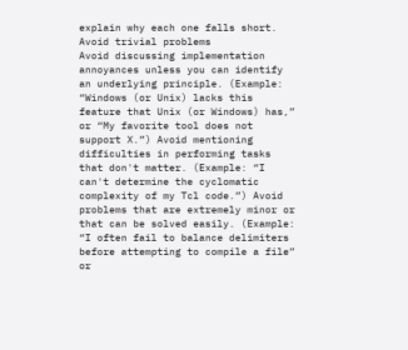explain why each one falls short.
Avoid trivial problems
Avoid discussing implementation annoyances unless you can identify an underlying principle. (Example: “Windows (or Unix) lacks this feature that Unix (or Windows) has,” or “My favorite tool does not support X.”) Avoid mentioning difficulties in performing tasks that don't matter. (Example: “I can't determine the cyclomatic complexity of my Tcl code.”) Avoid problems that are extremely minor or that can be solved easily. (Example: “I often fail to balance delimiters before attempting to compile a file” or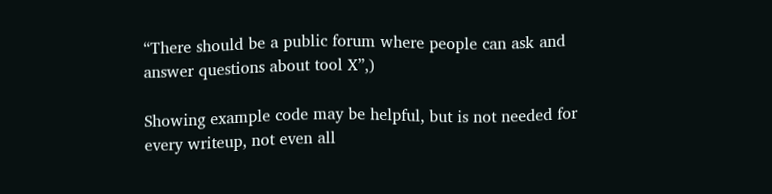“There should be a public forum where people can ask and answer questions about tool X”,)

Showing example code may be helpful, but is not needed for every writeup, not even all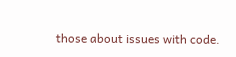those about issues with code.